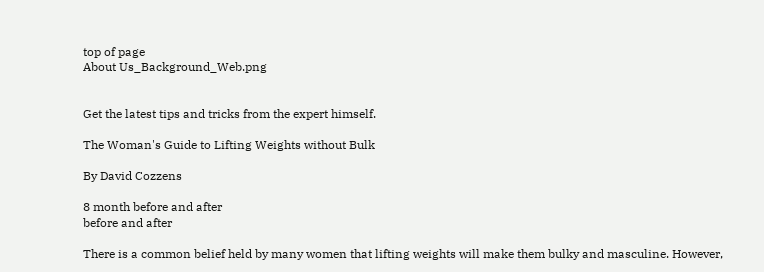top of page
About Us_Background_Web.png


Get the latest tips and tricks from the expert himself.

The Woman's Guide to Lifting Weights without Bulk

By David Cozzens

8 month before and after
before and after

There is a common belief held by many women that lifting weights will make them bulky and masculine. However,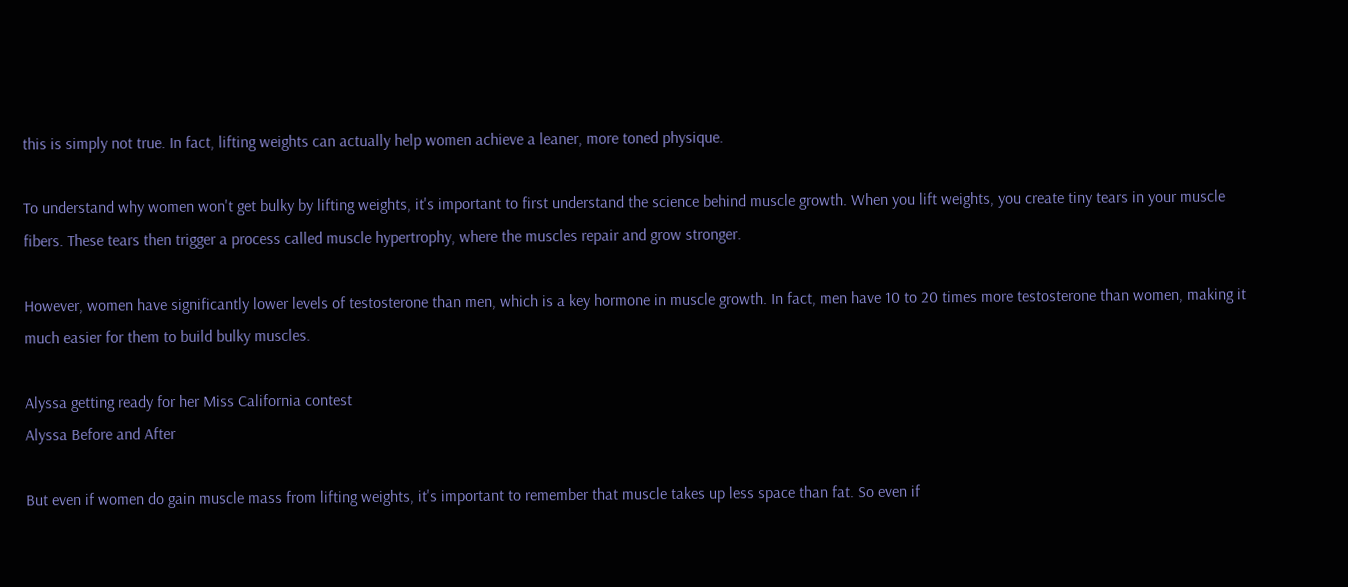this is simply not true. In fact, lifting weights can actually help women achieve a leaner, more toned physique.

To understand why women won't get bulky by lifting weights, it's important to first understand the science behind muscle growth. When you lift weights, you create tiny tears in your muscle fibers. These tears then trigger a process called muscle hypertrophy, where the muscles repair and grow stronger.

However, women have significantly lower levels of testosterone than men, which is a key hormone in muscle growth. In fact, men have 10 to 20 times more testosterone than women, making it much easier for them to build bulky muscles.

Alyssa getting ready for her Miss California contest
Alyssa Before and After

But even if women do gain muscle mass from lifting weights, it's important to remember that muscle takes up less space than fat. So even if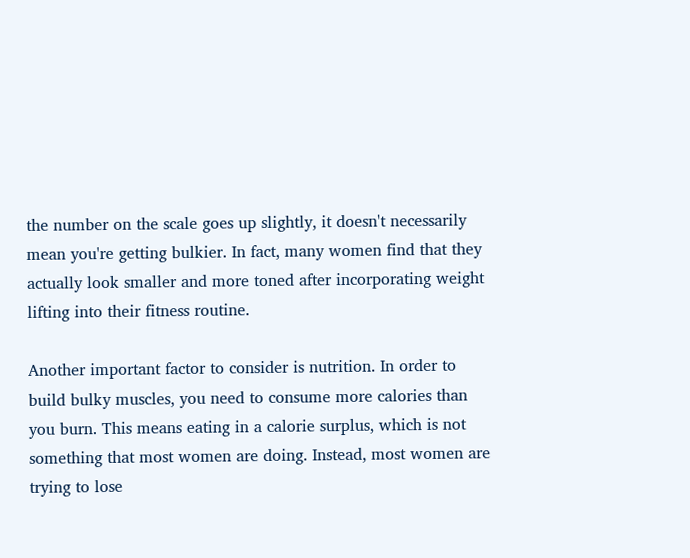the number on the scale goes up slightly, it doesn't necessarily mean you're getting bulkier. In fact, many women find that they actually look smaller and more toned after incorporating weight lifting into their fitness routine.

Another important factor to consider is nutrition. In order to build bulky muscles, you need to consume more calories than you burn. This means eating in a calorie surplus, which is not something that most women are doing. Instead, most women are trying to lose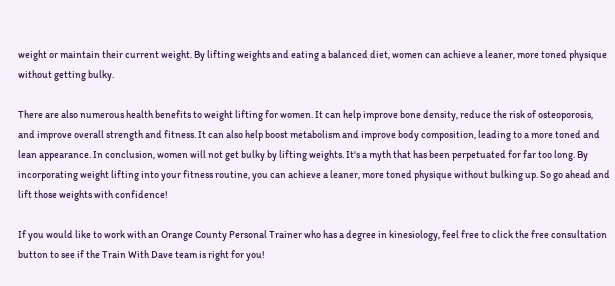weight or maintain their current weight. By lifting weights and eating a balanced diet, women can achieve a leaner, more toned physique without getting bulky.

There are also numerous health benefits to weight lifting for women. It can help improve bone density, reduce the risk of osteoporosis, and improve overall strength and fitness. It can also help boost metabolism and improve body composition, leading to a more toned and lean appearance. In conclusion, women will not get bulky by lifting weights. It's a myth that has been perpetuated for far too long. By incorporating weight lifting into your fitness routine, you can achieve a leaner, more toned physique without bulking up. So go ahead and lift those weights with confidence!

If you would like to work with an Orange County Personal Trainer who has a degree in kinesiology, feel free to click the free consultation button to see if the Train With Dave team is right for you!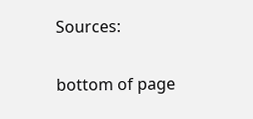Sources:

bottom of page